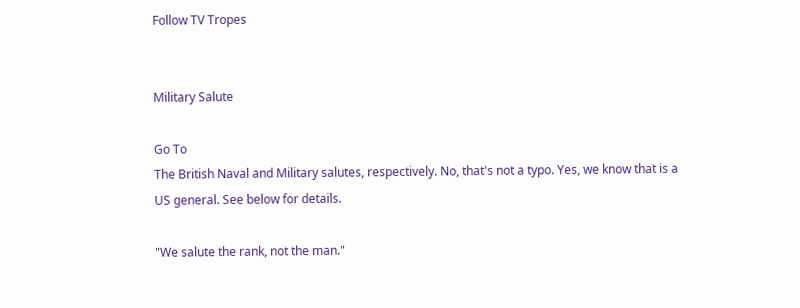Follow TV Tropes


Military Salute

Go To
The British Naval and Military salutes, respectively. No, that's not a typo. Yes, we know that is a US general. See below for details.

"We salute the rank, not the man."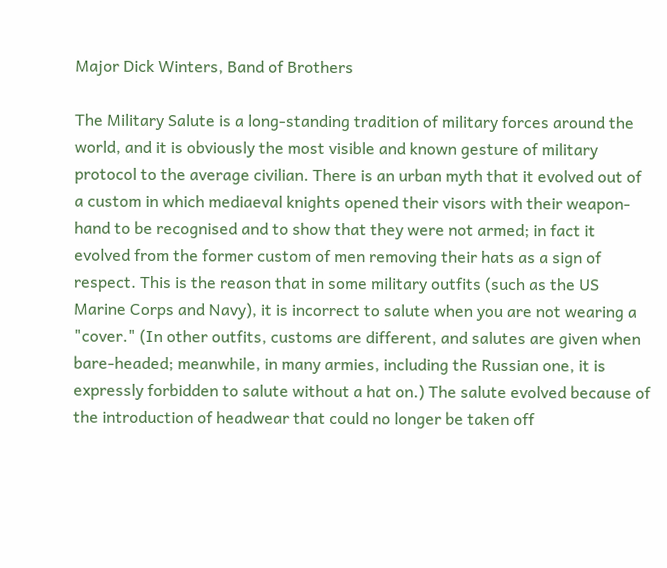Major Dick Winters, Band of Brothers

The Military Salute is a long-standing tradition of military forces around the world, and it is obviously the most visible and known gesture of military protocol to the average civilian. There is an urban myth that it evolved out of a custom in which mediaeval knights opened their visors with their weapon-hand to be recognised and to show that they were not armed; in fact it evolved from the former custom of men removing their hats as a sign of respect. This is the reason that in some military outfits (such as the US Marine Corps and Navy), it is incorrect to salute when you are not wearing a "cover." (In other outfits, customs are different, and salutes are given when bare-headed; meanwhile, in many armies, including the Russian one, it is expressly forbidden to salute without a hat on.) The salute evolved because of the introduction of headwear that could no longer be taken off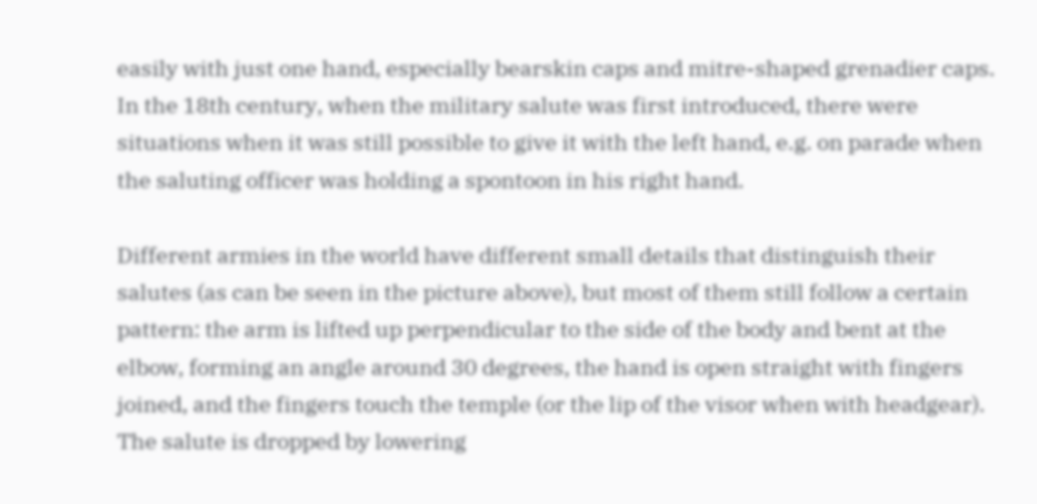easily with just one hand, especially bearskin caps and mitre-shaped grenadier caps. In the 18th century, when the military salute was first introduced, there were situations when it was still possible to give it with the left hand, e.g. on parade when the saluting officer was holding a spontoon in his right hand.

Different armies in the world have different small details that distinguish their salutes (as can be seen in the picture above), but most of them still follow a certain pattern: the arm is lifted up perpendicular to the side of the body and bent at the elbow, forming an angle around 30 degrees, the hand is open straight with fingers joined, and the fingers touch the temple (or the lip of the visor when with headgear). The salute is dropped by lowering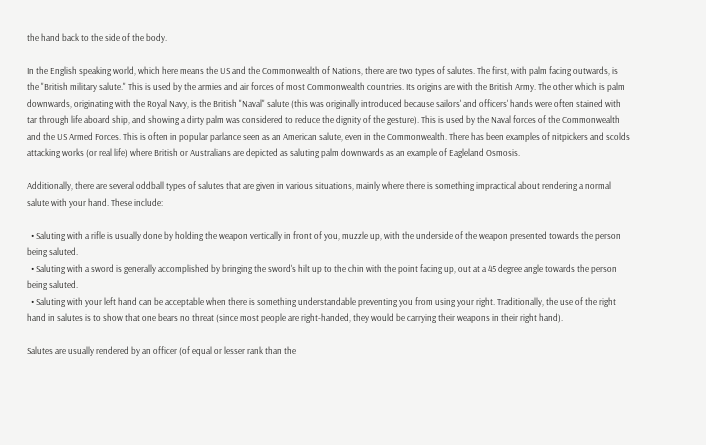the hand back to the side of the body.

In the English speaking world, which here means the US and the Commonwealth of Nations, there are two types of salutes. The first, with palm facing outwards, is the "British military salute." This is used by the armies and air forces of most Commonwealth countries. Its origins are with the British Army. The other which is palm downwards, originating with the Royal Navy, is the British "Naval" salute (this was originally introduced because sailors' and officers' hands were often stained with tar through life aboard ship, and showing a dirty palm was considered to reduce the dignity of the gesture). This is used by the Naval forces of the Commonwealth and the US Armed Forces. This is often in popular parlance seen as an American salute, even in the Commonwealth. There has been examples of nitpickers and scolds attacking works (or real life) where British or Australians are depicted as saluting palm downwards as an example of Eagleland Osmosis.

Additionally, there are several oddball types of salutes that are given in various situations, mainly where there is something impractical about rendering a normal salute with your hand. These include:

  • Saluting with a rifle is usually done by holding the weapon vertically in front of you, muzzle up, with the underside of the weapon presented towards the person being saluted.
  • Saluting with a sword is generally accomplished by bringing the sword's hilt up to the chin with the point facing up, out at a 45 degree angle towards the person being saluted.
  • Saluting with your left hand can be acceptable when there is something understandable preventing you from using your right. Traditionally, the use of the right hand in salutes is to show that one bears no threat (since most people are right-handed, they would be carrying their weapons in their right hand).

Salutes are usually rendered by an officer (of equal or lesser rank than the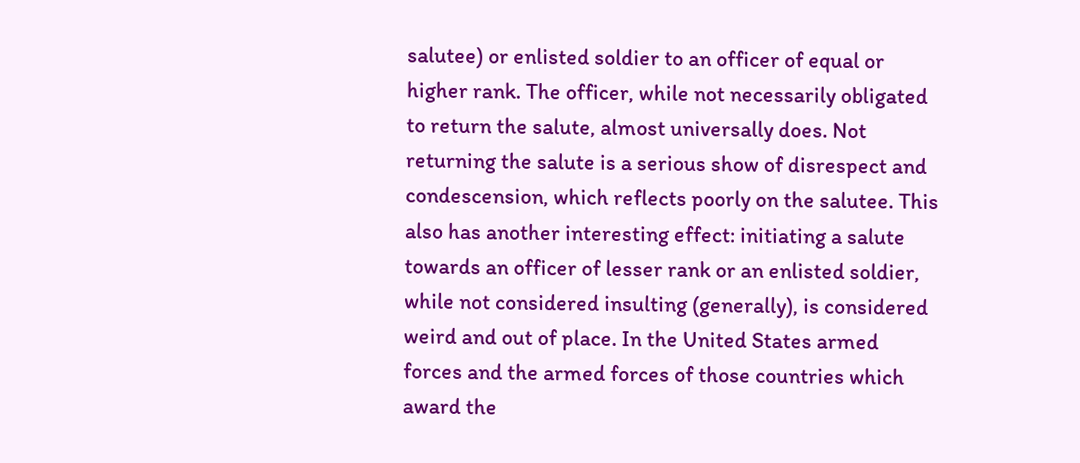salutee) or enlisted soldier to an officer of equal or higher rank. The officer, while not necessarily obligated to return the salute, almost universally does. Not returning the salute is a serious show of disrespect and condescension, which reflects poorly on the salutee. This also has another interesting effect: initiating a salute towards an officer of lesser rank or an enlisted soldier, while not considered insulting (generally), is considered weird and out of place. In the United States armed forces and the armed forces of those countries which award the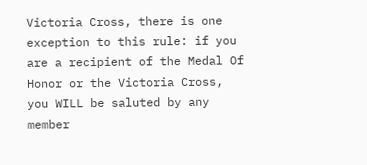Victoria Cross, there is one exception to this rule: if you are a recipient of the Medal Of Honor or the Victoria Cross, you WILL be saluted by any member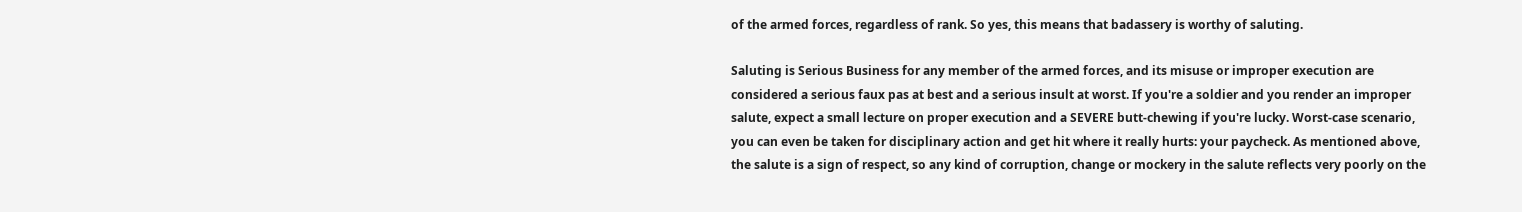of the armed forces, regardless of rank. So yes, this means that badassery is worthy of saluting.

Saluting is Serious Business for any member of the armed forces, and its misuse or improper execution are considered a serious faux pas at best and a serious insult at worst. If you're a soldier and you render an improper salute, expect a small lecture on proper execution and a SEVERE butt-chewing if you're lucky. Worst-case scenario, you can even be taken for disciplinary action and get hit where it really hurts: your paycheck. As mentioned above, the salute is a sign of respect, so any kind of corruption, change or mockery in the salute reflects very poorly on the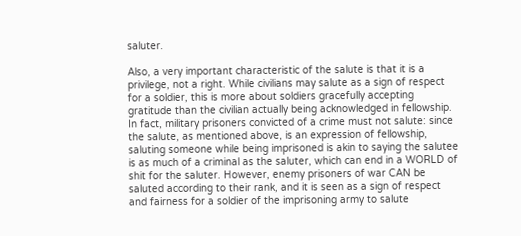saluter.

Also, a very important characteristic of the salute is that it is a privilege, not a right. While civilians may salute as a sign of respect for a soldier, this is more about soldiers gracefully accepting gratitude than the civilian actually being acknowledged in fellowship. In fact, military prisoners convicted of a crime must not salute: since the salute, as mentioned above, is an expression of fellowship, saluting someone while being imprisoned is akin to saying the salutee is as much of a criminal as the saluter, which can end in a WORLD of shit for the saluter. However, enemy prisoners of war CAN be saluted according to their rank, and it is seen as a sign of respect and fairness for a soldier of the imprisoning army to salute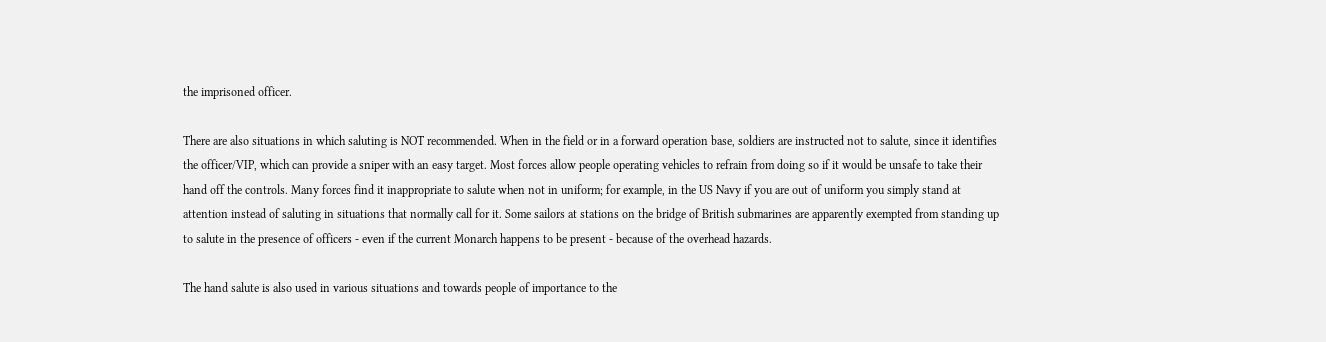the imprisoned officer.

There are also situations in which saluting is NOT recommended. When in the field or in a forward operation base, soldiers are instructed not to salute, since it identifies the officer/VIP, which can provide a sniper with an easy target. Most forces allow people operating vehicles to refrain from doing so if it would be unsafe to take their hand off the controls. Many forces find it inappropriate to salute when not in uniform; for example, in the US Navy if you are out of uniform you simply stand at attention instead of saluting in situations that normally call for it. Some sailors at stations on the bridge of British submarines are apparently exempted from standing up to salute in the presence of officers - even if the current Monarch happens to be present - because of the overhead hazards.

The hand salute is also used in various situations and towards people of importance to the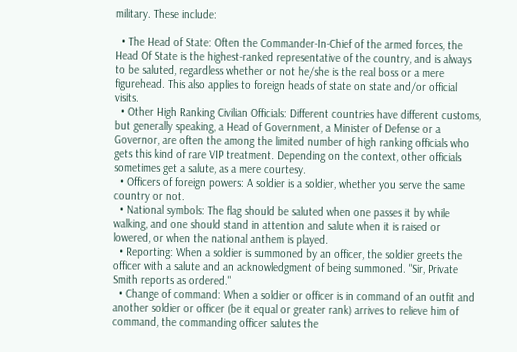military. These include:

  • The Head of State: Often the Commander-In-Chief of the armed forces, the Head Of State is the highest-ranked representative of the country, and is always to be saluted, regardless whether or not he/she is the real boss or a mere figurehead. This also applies to foreign heads of state on state and/or official visits.
  • Other High Ranking Civilian Officials: Different countries have different customs, but generally speaking, a Head of Government, a Minister of Defense or a Governor, are often the among the limited number of high ranking officials who gets this kind of rare VIP treatment. Depending on the context, other officials sometimes get a salute, as a mere courtesy.
  • Officers of foreign powers: A soldier is a soldier, whether you serve the same country or not.
  • National symbols: The flag should be saluted when one passes it by while walking, and one should stand in attention and salute when it is raised or lowered, or when the national anthem is played.
  • Reporting: When a soldier is summoned by an officer, the soldier greets the officer with a salute and an acknowledgment of being summoned. "Sir, Private Smith reports as ordered."
  • Change of command: When a soldier or officer is in command of an outfit and another soldier or officer (be it equal or greater rank) arrives to relieve him of command, the commanding officer salutes the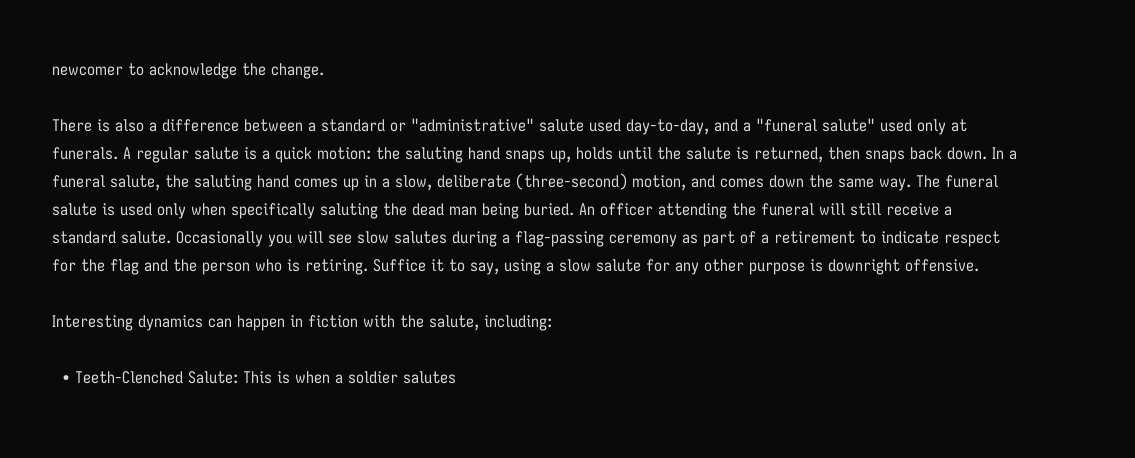newcomer to acknowledge the change.

There is also a difference between a standard or "administrative" salute used day-to-day, and a "funeral salute" used only at funerals. A regular salute is a quick motion: the saluting hand snaps up, holds until the salute is returned, then snaps back down. In a funeral salute, the saluting hand comes up in a slow, deliberate (three-second) motion, and comes down the same way. The funeral salute is used only when specifically saluting the dead man being buried. An officer attending the funeral will still receive a standard salute. Occasionally you will see slow salutes during a flag-passing ceremony as part of a retirement to indicate respect for the flag and the person who is retiring. Suffice it to say, using a slow salute for any other purpose is downright offensive.

Interesting dynamics can happen in fiction with the salute, including:

  • Teeth-Clenched Salute: This is when a soldier salutes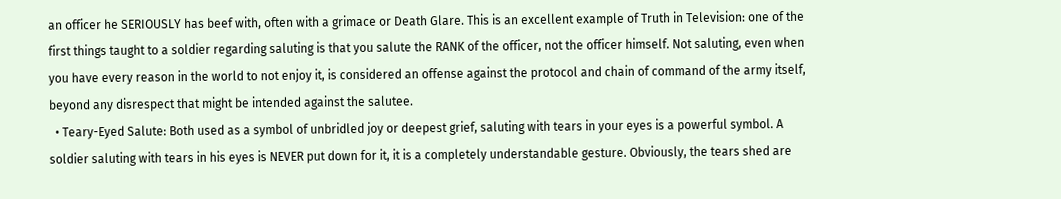an officer he SERIOUSLY has beef with, often with a grimace or Death Glare. This is an excellent example of Truth in Television: one of the first things taught to a soldier regarding saluting is that you salute the RANK of the officer, not the officer himself. Not saluting, even when you have every reason in the world to not enjoy it, is considered an offense against the protocol and chain of command of the army itself, beyond any disrespect that might be intended against the salutee.
  • Teary-Eyed Salute: Both used as a symbol of unbridled joy or deepest grief, saluting with tears in your eyes is a powerful symbol. A soldier saluting with tears in his eyes is NEVER put down for it, it is a completely understandable gesture. Obviously, the tears shed are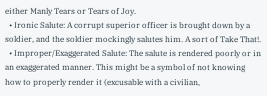either Manly Tears or Tears of Joy.
  • Ironic Salute: A corrupt superior officer is brought down by a soldier, and the soldier mockingly salutes him. A sort of Take That!.
  • Improper/Exaggerated Salute: The salute is rendered poorly or in an exaggerated manner. This might be a symbol of not knowing how to properly render it (excusable with a civilian,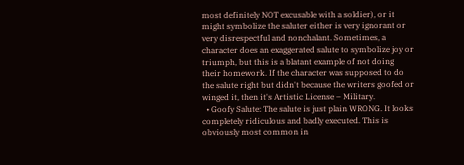most definitely NOT excusable with a soldier), or it might symbolize the saluter either is very ignorant or very disrespectful and nonchalant. Sometimes, a character does an exaggerated salute to symbolize joy or triumph, but this is a blatant example of not doing their homework. If the character was supposed to do the salute right but didn't because the writers goofed or winged it, then it's Artistic License – Military.
  • Goofy Salute: The salute is just plain WRONG. It looks completely ridiculous and badly executed. This is obviously most common in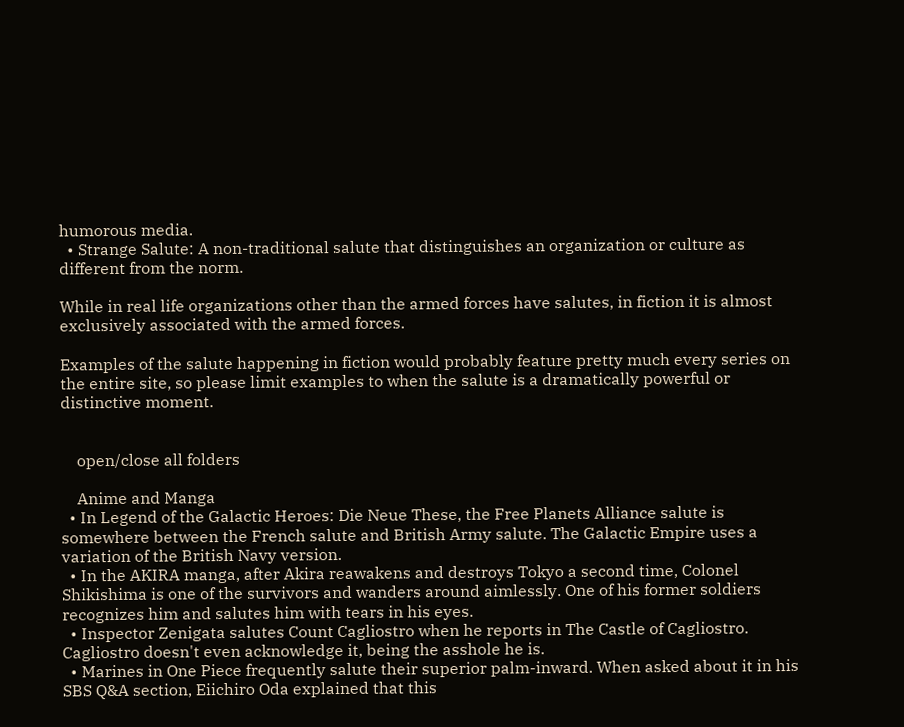humorous media.
  • Strange Salute: A non-traditional salute that distinguishes an organization or culture as different from the norm.

While in real life organizations other than the armed forces have salutes, in fiction it is almost exclusively associated with the armed forces.

Examples of the salute happening in fiction would probably feature pretty much every series on the entire site, so please limit examples to when the salute is a dramatically powerful or distinctive moment.


    open/close all folders

    Anime and Manga
  • In Legend of the Galactic Heroes: Die Neue These, the Free Planets Alliance salute is somewhere between the French salute and British Army salute. The Galactic Empire uses a variation of the British Navy version.
  • In the AKIRA manga, after Akira reawakens and destroys Tokyo a second time, Colonel Shikishima is one of the survivors and wanders around aimlessly. One of his former soldiers recognizes him and salutes him with tears in his eyes.
  • Inspector Zenigata salutes Count Cagliostro when he reports in The Castle of Cagliostro. Cagliostro doesn't even acknowledge it, being the asshole he is.
  • Marines in One Piece frequently salute their superior palm-inward. When asked about it in his SBS Q&A section, Eiichiro Oda explained that this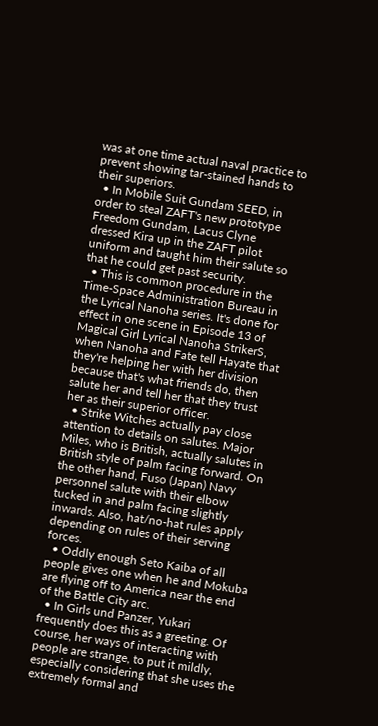was at one time actual naval practice to prevent showing tar-stained hands to their superiors.
  • In Mobile Suit Gundam SEED, in order to steal ZAFT's new prototype Freedom Gundam, Lacus Clyne dressed Kira up in the ZAFT pilot uniform and taught him their salute so that he could get past security.
  • This is common procedure in the Time-Space Administration Bureau in the Lyrical Nanoha series. It's done for effect in one scene in Episode 13 of Magical Girl Lyrical Nanoha StrikerS, when Nanoha and Fate tell Hayate that they're helping her with her division because that's what friends do, then salute her and tell her that they trust her as their superior officer.
  • Strike Witches actually pay close attention to details on salutes. Major Miles, who is British, actually salutes in British style of palm facing forward. On the other hand, Fuso (Japan) Navy personnel salute with their elbow tucked in and palm facing slightly inwards. Also, hat/no-hat rules apply depending on rules of their serving forces.
  • Oddly enough Seto Kaiba of all people gives one when he and Mokuba are flying off to America near the end of the Battle City arc.
  • In Girls und Panzer, Yukari frequently does this as a greeting. Of course, her ways of interacting with people are strange, to put it mildly, especially considering that she uses the extremely formal and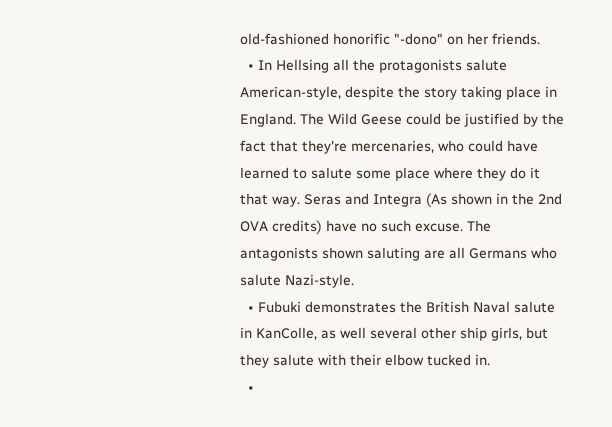old-fashioned honorific "-dono" on her friends.
  • In Hellsing all the protagonists salute American-style, despite the story taking place in England. The Wild Geese could be justified by the fact that they're mercenaries, who could have learned to salute some place where they do it that way. Seras and Integra (As shown in the 2nd OVA credits) have no such excuse. The antagonists shown saluting are all Germans who salute Nazi-style.
  • Fubuki demonstrates the British Naval salute in KanColle, as well several other ship girls, but they salute with their elbow tucked in.
  •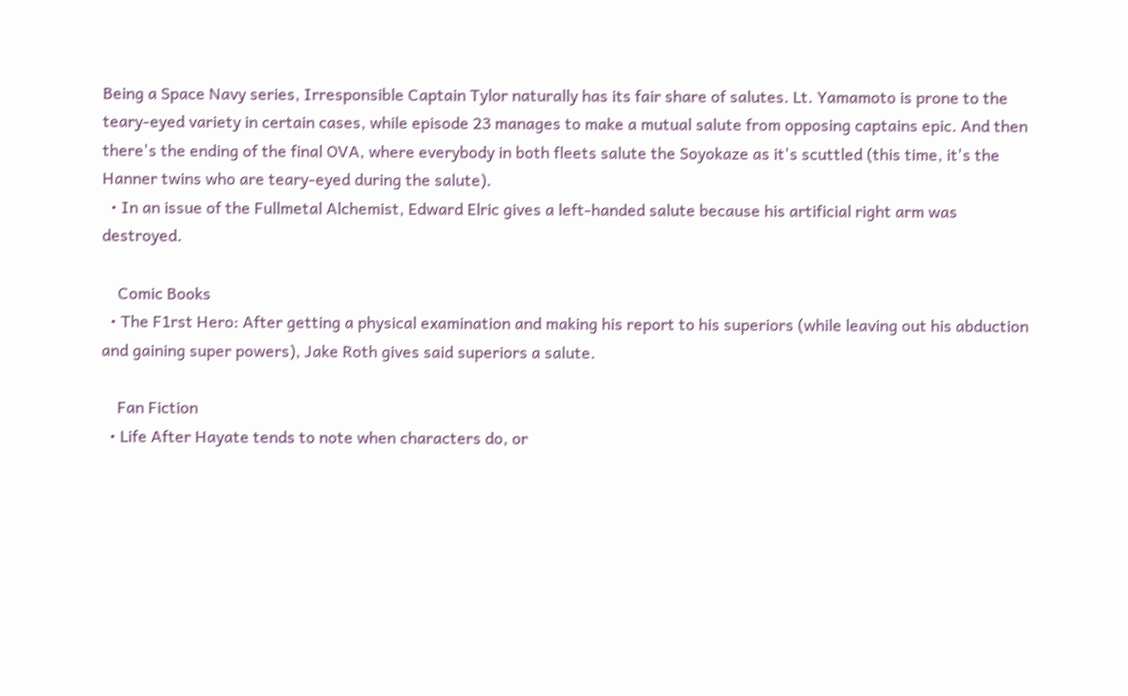Being a Space Navy series, Irresponsible Captain Tylor naturally has its fair share of salutes. Lt. Yamamoto is prone to the teary-eyed variety in certain cases, while episode 23 manages to make a mutual salute from opposing captains epic. And then there's the ending of the final OVA, where everybody in both fleets salute the Soyokaze as it's scuttled (this time, it's the Hanner twins who are teary-eyed during the salute).
  • In an issue of the Fullmetal Alchemist, Edward Elric gives a left-handed salute because his artificial right arm was destroyed.

    Comic Books
  • The F1rst Hero: After getting a physical examination and making his report to his superiors (while leaving out his abduction and gaining super powers), Jake Roth gives said superiors a salute.

    Fan Fiction
  • Life After Hayate tends to note when characters do, or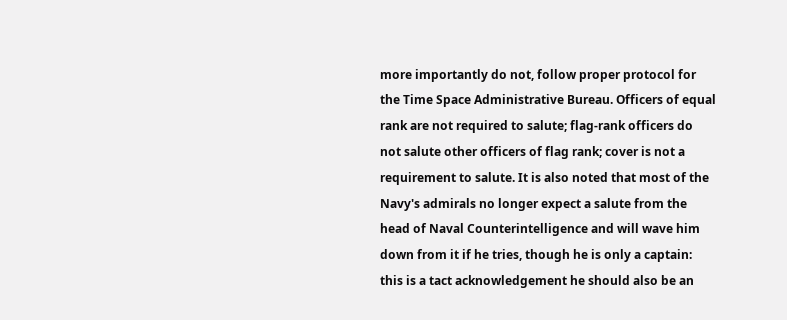more importantly do not, follow proper protocol for the Time Space Administrative Bureau. Officers of equal rank are not required to salute; flag-rank officers do not salute other officers of flag rank; cover is not a requirement to salute. It is also noted that most of the Navy's admirals no longer expect a salute from the head of Naval Counterintelligence and will wave him down from it if he tries, though he is only a captain: this is a tact acknowledgement he should also be an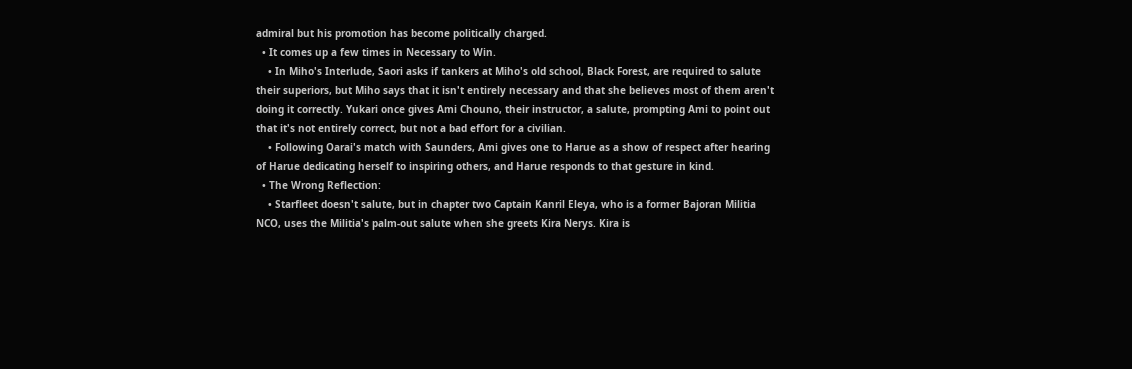admiral but his promotion has become politically charged.
  • It comes up a few times in Necessary to Win.
    • In Miho's Interlude, Saori asks if tankers at Miho's old school, Black Forest, are required to salute their superiors, but Miho says that it isn't entirely necessary and that she believes most of them aren't doing it correctly. Yukari once gives Ami Chouno, their instructor, a salute, prompting Ami to point out that it's not entirely correct, but not a bad effort for a civilian.
    • Following Oarai's match with Saunders, Ami gives one to Harue as a show of respect after hearing of Harue dedicating herself to inspiring others, and Harue responds to that gesture in kind.
  • The Wrong Reflection:
    • Starfleet doesn't salute, but in chapter two Captain Kanril Eleya, who is a former Bajoran Militia NCO, uses the Militia's palm-out salute when she greets Kira Nerys. Kira is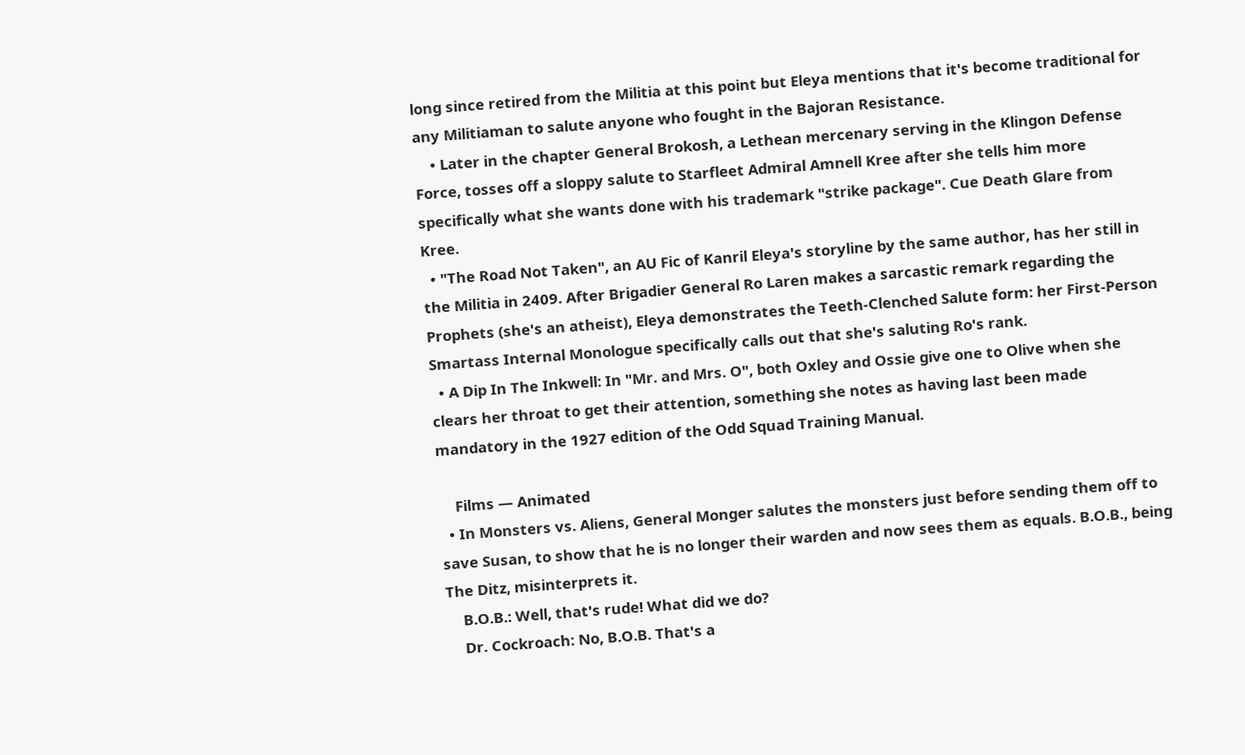long since retired from the Militia at this point but Eleya mentions that it's become traditional for any Militiaman to salute anyone who fought in the Bajoran Resistance.
    • Later in the chapter General Brokosh, a Lethean mercenary serving in the Klingon Defense Force, tosses off a sloppy salute to Starfleet Admiral Amnell Kree after she tells him more specifically what she wants done with his trademark "strike package". Cue Death Glare from Kree.
  • "The Road Not Taken", an AU Fic of Kanril Eleya's storyline by the same author, has her still in the Militia in 2409. After Brigadier General Ro Laren makes a sarcastic remark regarding the Prophets (she's an atheist), Eleya demonstrates the Teeth-Clenched Salute form: her First-Person Smartass Internal Monologue specifically calls out that she's saluting Ro's rank.
  • A Dip In The Inkwell: In "Mr. and Mrs. O", both Oxley and Ossie give one to Olive when she clears her throat to get their attention, something she notes as having last been made mandatory in the 1927 edition of the Odd Squad Training Manual.

    Films — Animated
  • In Monsters vs. Aliens, General Monger salutes the monsters just before sending them off to save Susan, to show that he is no longer their warden and now sees them as equals. B.O.B., being The Ditz, misinterprets it.
    B.O.B.: Well, that's rude! What did we do?
    Dr. Cockroach: No, B.O.B. That's a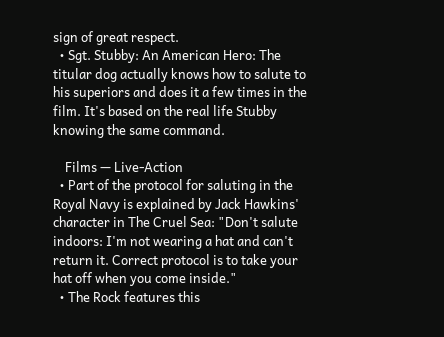sign of great respect.
  • Sgt. Stubby: An American Hero: The titular dog actually knows how to salute to his superiors and does it a few times in the film. It's based on the real life Stubby knowing the same command.

    Films — Live-Action
  • Part of the protocol for saluting in the Royal Navy is explained by Jack Hawkins' character in The Cruel Sea: "Don't salute indoors: I'm not wearing a hat and can't return it. Correct protocol is to take your hat off when you come inside."
  • The Rock features this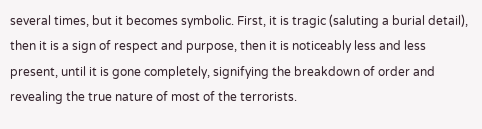several times, but it becomes symbolic. First, it is tragic (saluting a burial detail), then it is a sign of respect and purpose, then it is noticeably less and less present, until it is gone completely, signifying the breakdown of order and revealing the true nature of most of the terrorists.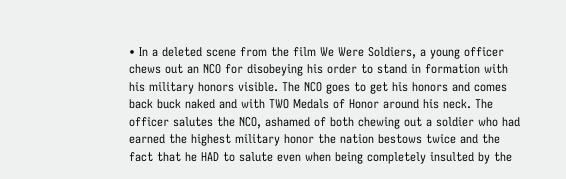• In a deleted scene from the film We Were Soldiers, a young officer chews out an NCO for disobeying his order to stand in formation with his military honors visible. The NCO goes to get his honors and comes back buck naked and with TWO Medals of Honor around his neck. The officer salutes the NCO, ashamed of both chewing out a soldier who had earned the highest military honor the nation bestows twice and the fact that he HAD to salute even when being completely insulted by the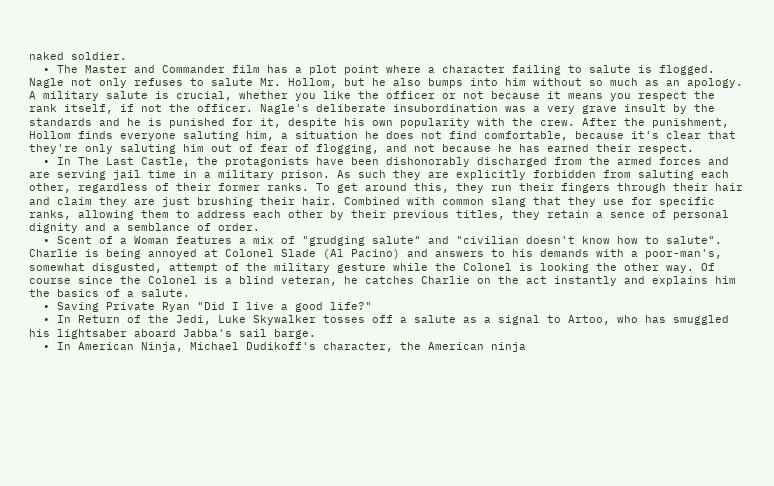naked soldier.
  • The Master and Commander film has a plot point where a character failing to salute is flogged. Nagle not only refuses to salute Mr. Hollom, but he also bumps into him without so much as an apology. A military salute is crucial, whether you like the officer or not because it means you respect the rank itself, if not the officer. Nagle's deliberate insubordination was a very grave insult by the standards and he is punished for it, despite his own popularity with the crew. After the punishment, Hollom finds everyone saluting him, a situation he does not find comfortable, because it's clear that they're only saluting him out of fear of flogging, and not because he has earned their respect.
  • In The Last Castle, the protagonists have been dishonorably discharged from the armed forces and are serving jail time in a military prison. As such they are explicitly forbidden from saluting each other, regardless of their former ranks. To get around this, they run their fingers through their hair and claim they are just brushing their hair. Combined with common slang that they use for specific ranks, allowing them to address each other by their previous titles, they retain a sence of personal dignity and a semblance of order.
  • Scent of a Woman features a mix of "grudging salute" and "civilian doesn't know how to salute". Charlie is being annoyed at Colonel Slade (Al Pacino) and answers to his demands with a poor-man's, somewhat disgusted, attempt of the military gesture while the Colonel is looking the other way. Of course since the Colonel is a blind veteran, he catches Charlie on the act instantly and explains him the basics of a salute.
  • Saving Private Ryan "Did I live a good life?"
  • In Return of the Jedi, Luke Skywalker tosses off a salute as a signal to Artoo, who has smuggled his lightsaber aboard Jabba's sail barge.
  • In American Ninja, Michael Dudikoff's character, the American ninja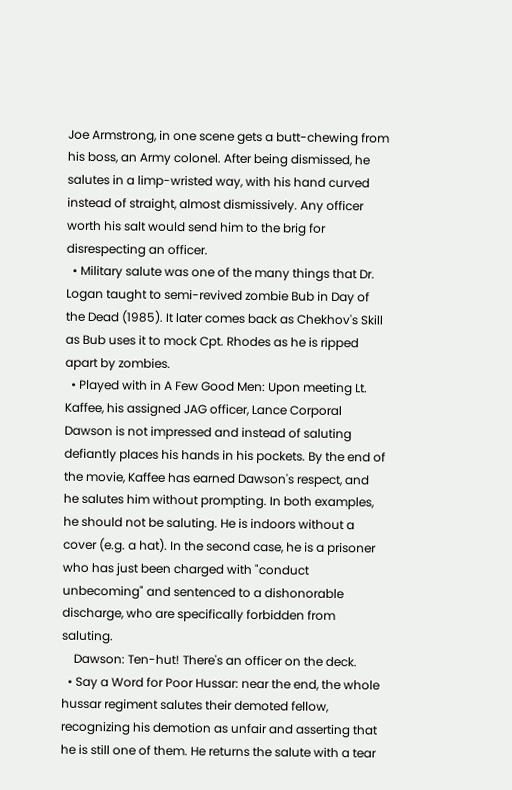Joe Armstrong, in one scene gets a butt-chewing from his boss, an Army colonel. After being dismissed, he salutes in a limp-wristed way, with his hand curved instead of straight, almost dismissively. Any officer worth his salt would send him to the brig for disrespecting an officer.
  • Military salute was one of the many things that Dr. Logan taught to semi-revived zombie Bub in Day of the Dead (1985). It later comes back as Chekhov's Skill as Bub uses it to mock Cpt. Rhodes as he is ripped apart by zombies.
  • Played with in A Few Good Men: Upon meeting Lt. Kaffee, his assigned JAG officer, Lance Corporal Dawson is not impressed and instead of saluting defiantly places his hands in his pockets. By the end of the movie, Kaffee has earned Dawson's respect, and he salutes him without prompting. In both examples, he should not be saluting. He is indoors without a cover (e.g. a hat). In the second case, he is a prisoner who has just been charged with "conduct unbecoming" and sentenced to a dishonorable discharge, who are specifically forbidden from saluting.
    Dawson: Ten-hut! There's an officer on the deck.
  • Say a Word for Poor Hussar: near the end, the whole hussar regiment salutes their demoted fellow, recognizing his demotion as unfair and asserting that he is still one of them. He returns the salute with a tear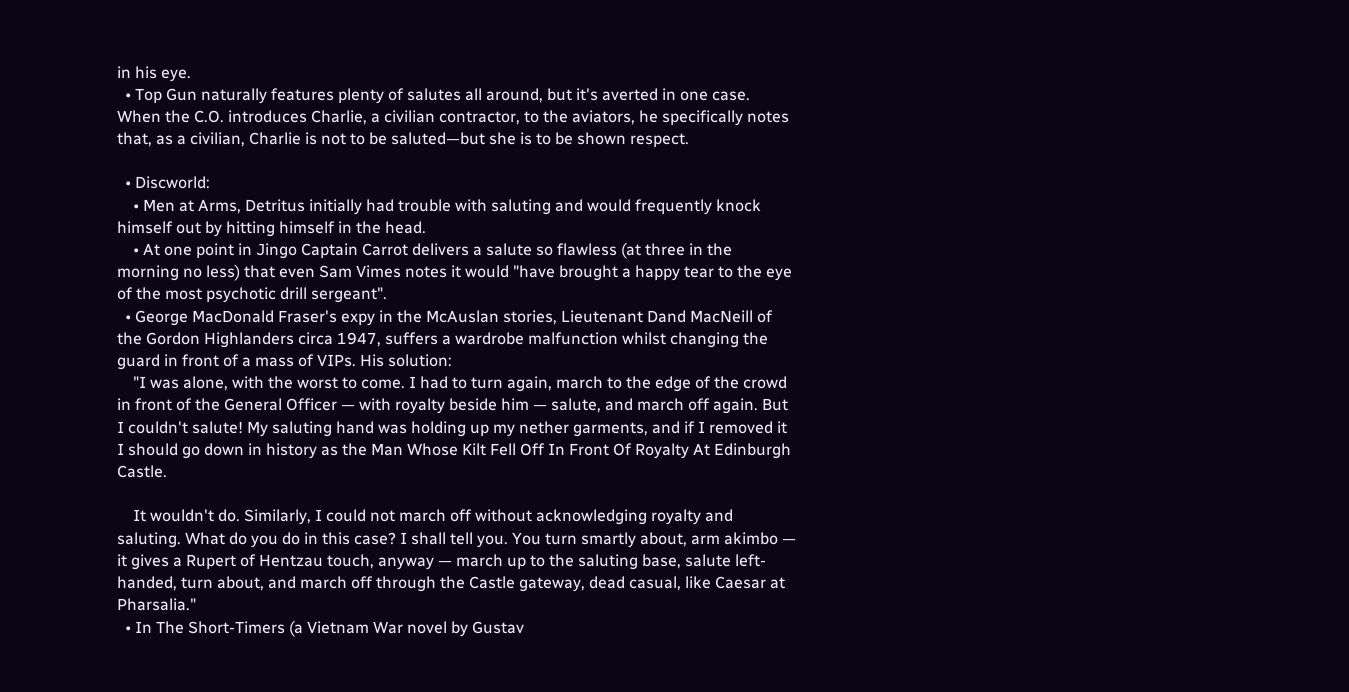in his eye.
  • Top Gun naturally features plenty of salutes all around, but it's averted in one case. When the C.O. introduces Charlie, a civilian contractor, to the aviators, he specifically notes that, as a civilian, Charlie is not to be saluted—but she is to be shown respect.

  • Discworld:
    • Men at Arms, Detritus initially had trouble with saluting and would frequently knock himself out by hitting himself in the head.
    • At one point in Jingo Captain Carrot delivers a salute so flawless (at three in the morning no less) that even Sam Vimes notes it would "have brought a happy tear to the eye of the most psychotic drill sergeant".
  • George MacDonald Fraser's expy in the McAuslan stories, Lieutenant Dand MacNeill of the Gordon Highlanders circa 1947, suffers a wardrobe malfunction whilst changing the guard in front of a mass of VIPs. His solution:
    "I was alone, with the worst to come. I had to turn again, march to the edge of the crowd in front of the General Officer — with royalty beside him — salute, and march off again. But I couldn't salute! My saluting hand was holding up my nether garments, and if I removed it I should go down in history as the Man Whose Kilt Fell Off In Front Of Royalty At Edinburgh Castle.

    It wouldn't do. Similarly, I could not march off without acknowledging royalty and saluting. What do you do in this case? I shall tell you. You turn smartly about, arm akimbo — it gives a Rupert of Hentzau touch, anyway — march up to the saluting base, salute left-handed, turn about, and march off through the Castle gateway, dead casual, like Caesar at Pharsalia."
  • In The Short-Timers (a Vietnam War novel by Gustav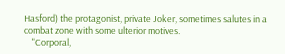Hasford) the protagonist, private Joker, sometimes salutes in a combat zone with some ulterior motives.
    "Corporal,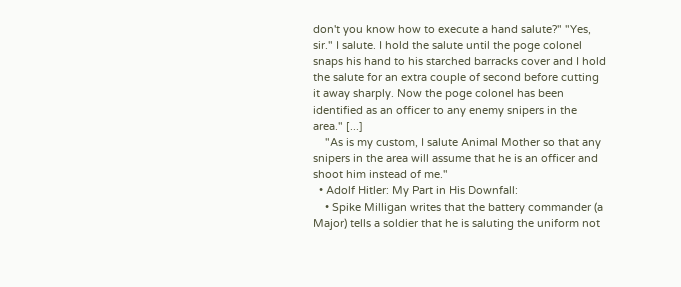don't you know how to execute a hand salute?" "Yes, sir." I salute. I hold the salute until the poge colonel snaps his hand to his starched barracks cover and I hold the salute for an extra couple of second before cutting it away sharply. Now the poge colonel has been identified as an officer to any enemy snipers in the area." [...]
    "As is my custom, I salute Animal Mother so that any snipers in the area will assume that he is an officer and shoot him instead of me."
  • Adolf Hitler: My Part in His Downfall:
    • Spike Milligan writes that the battery commander (a Major) tells a soldier that he is saluting the uniform not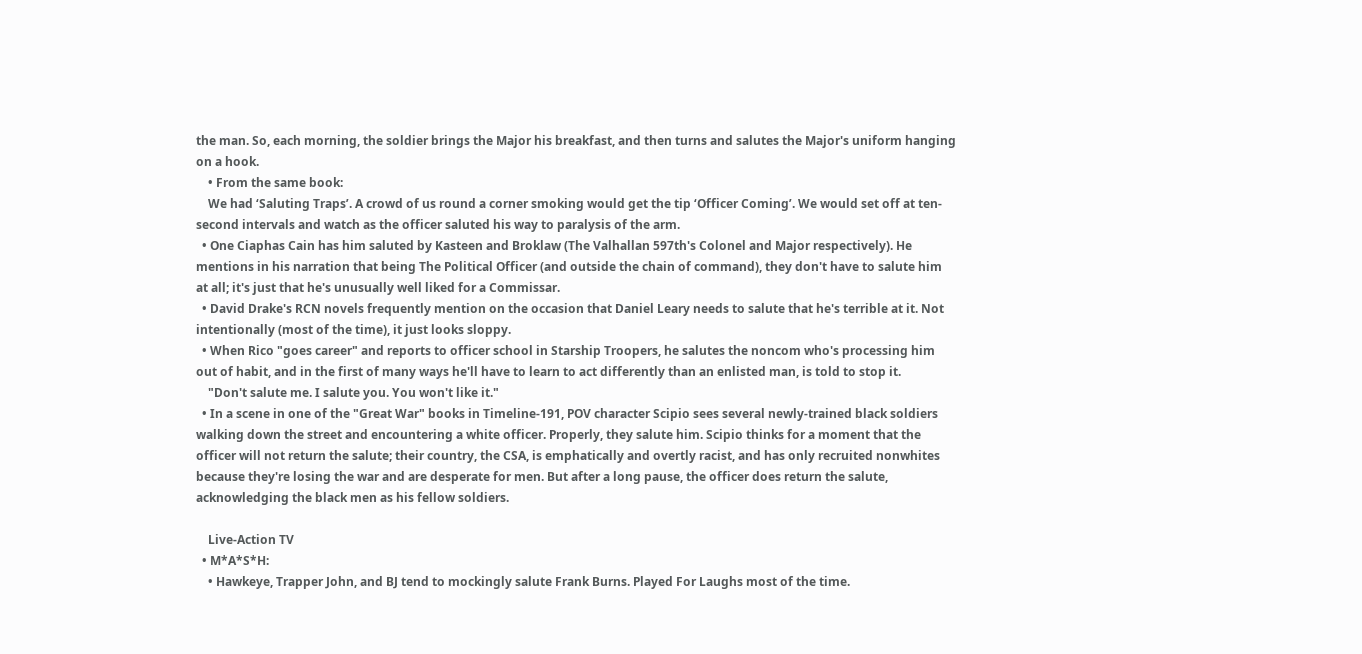the man. So, each morning, the soldier brings the Major his breakfast, and then turns and salutes the Major's uniform hanging on a hook.
    • From the same book:
    We had ‘Saluting Traps’. A crowd of us round a corner smoking would get the tip ‘Officer Coming’. We would set off at ten-second intervals and watch as the officer saluted his way to paralysis of the arm.
  • One Ciaphas Cain has him saluted by Kasteen and Broklaw (The Valhallan 597th's Colonel and Major respectively). He mentions in his narration that being The Political Officer (and outside the chain of command), they don't have to salute him at all; it's just that he's unusually well liked for a Commissar.
  • David Drake's RCN novels frequently mention on the occasion that Daniel Leary needs to salute that he's terrible at it. Not intentionally (most of the time), it just looks sloppy.
  • When Rico "goes career" and reports to officer school in Starship Troopers, he salutes the noncom who's processing him out of habit, and in the first of many ways he'll have to learn to act differently than an enlisted man, is told to stop it.
    "Don't salute me. I salute you. You won't like it."
  • In a scene in one of the "Great War" books in Timeline-191, POV character Scipio sees several newly-trained black soldiers walking down the street and encountering a white officer. Properly, they salute him. Scipio thinks for a moment that the officer will not return the salute; their country, the CSA, is emphatically and overtly racist, and has only recruited nonwhites because they're losing the war and are desperate for men. But after a long pause, the officer does return the salute, acknowledging the black men as his fellow soldiers.

    Live-Action TV
  • M*A*S*H:
    • Hawkeye, Trapper John, and BJ tend to mockingly salute Frank Burns. Played For Laughs most of the time.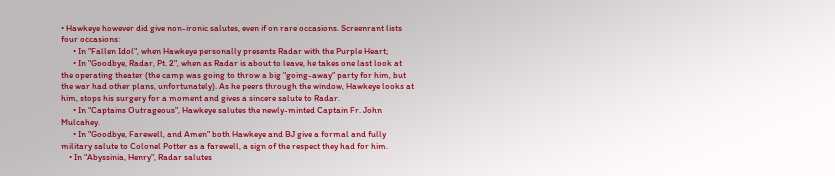• Hawkeye however did give non-ironic salutes, even if on rare occasions. Screenrant lists four occasions:
      • In "Fallen Idol", when Hawkeye personally presents Radar with the Purple Heart;
      • In "Goodbye, Radar, Pt. 2", when as Radar is about to leave, he takes one last look at the operating theater (the camp was going to throw a big "going-away" party for him, but the war had other plans, unfortunately). As he peers through the window, Hawkeye looks at him, stops his surgery for a moment and gives a sincere salute to Radar.
      • In "Captains Outrageous", Hawkeye salutes the newly-minted Captain Fr. John Mulcahey.
      • In "Goodbye, Farewell, and Amen" both Hawkeye and BJ give a formal and fully military salute to Colonel Potter as a farewell, a sign of the respect they had for him.
    • In "Abyssinia, Henry", Radar salutes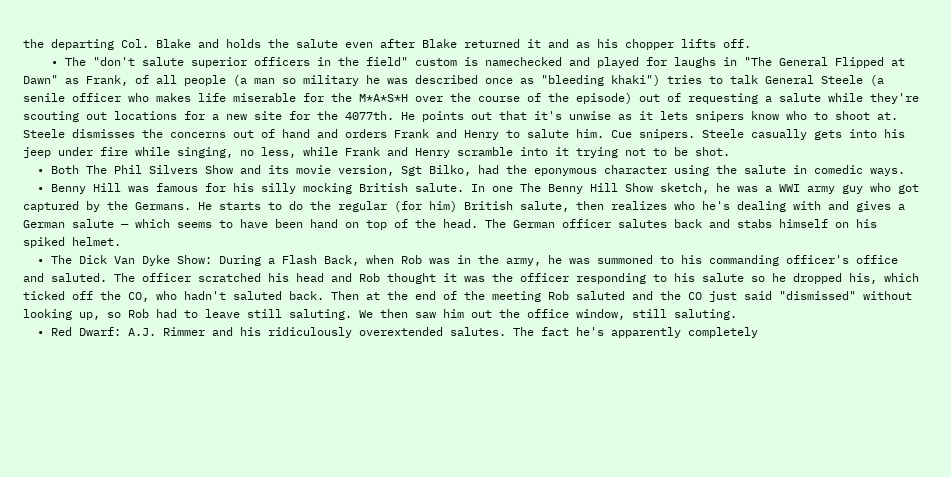the departing Col. Blake and holds the salute even after Blake returned it and as his chopper lifts off.
    • The "don't salute superior officers in the field" custom is namechecked and played for laughs in "The General Flipped at Dawn" as Frank, of all people (a man so military he was described once as "bleeding khaki") tries to talk General Steele (a senile officer who makes life miserable for the M*A*S*H over the course of the episode) out of requesting a salute while they're scouting out locations for a new site for the 4077th. He points out that it's unwise as it lets snipers know who to shoot at. Steele dismisses the concerns out of hand and orders Frank and Henry to salute him. Cue snipers. Steele casually gets into his jeep under fire while singing, no less, while Frank and Henry scramble into it trying not to be shot.
  • Both The Phil Silvers Show and its movie version, Sgt Bilko, had the eponymous character using the salute in comedic ways.
  • Benny Hill was famous for his silly mocking British salute. In one The Benny Hill Show sketch, he was a WWI army guy who got captured by the Germans. He starts to do the regular (for him) British salute, then realizes who he's dealing with and gives a German salute — which seems to have been hand on top of the head. The German officer salutes back and stabs himself on his spiked helmet.
  • The Dick Van Dyke Show: During a Flash Back, when Rob was in the army, he was summoned to his commanding officer's office and saluted. The officer scratched his head and Rob thought it was the officer responding to his salute so he dropped his, which ticked off the CO, who hadn't saluted back. Then at the end of the meeting Rob saluted and the CO just said "dismissed" without looking up, so Rob had to leave still saluting. We then saw him out the office window, still saluting.
  • Red Dwarf: A.J. Rimmer and his ridiculously overextended salutes. The fact he's apparently completely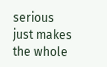serious just makes the whole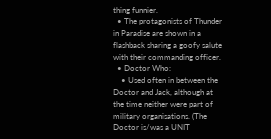thing funnier.
  • The protagonists of Thunder in Paradise are shown in a flashback sharing a goofy salute with their commanding officer.
  • Doctor Who:
    • Used often in between the Doctor and Jack, although at the time neither were part of military organisations. (The Doctor is/was a UNIT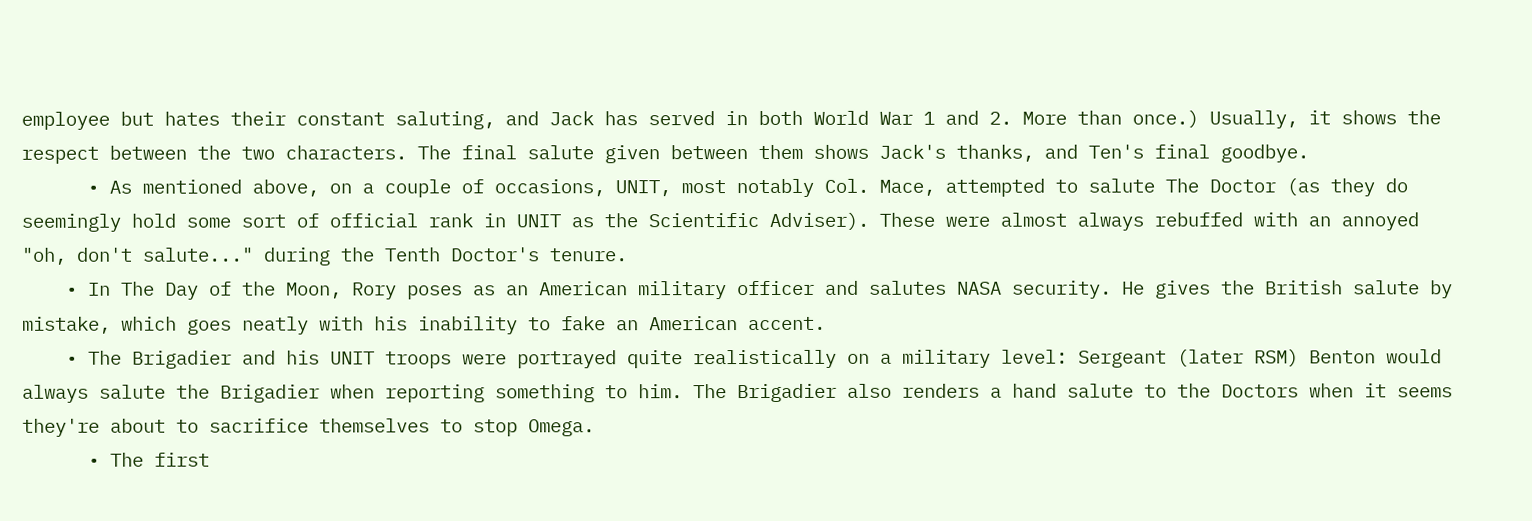employee but hates their constant saluting, and Jack has served in both World War 1 and 2. More than once.) Usually, it shows the respect between the two characters. The final salute given between them shows Jack's thanks, and Ten's final goodbye.
      • As mentioned above, on a couple of occasions, UNIT, most notably Col. Mace, attempted to salute The Doctor (as they do seemingly hold some sort of official rank in UNIT as the Scientific Adviser). These were almost always rebuffed with an annoyed "oh, don't salute..." during the Tenth Doctor's tenure.
    • In The Day of the Moon, Rory poses as an American military officer and salutes NASA security. He gives the British salute by mistake, which goes neatly with his inability to fake an American accent.
    • The Brigadier and his UNIT troops were portrayed quite realistically on a military level: Sergeant (later RSM) Benton would always salute the Brigadier when reporting something to him. The Brigadier also renders a hand salute to the Doctors when it seems they're about to sacrifice themselves to stop Omega.
      • The first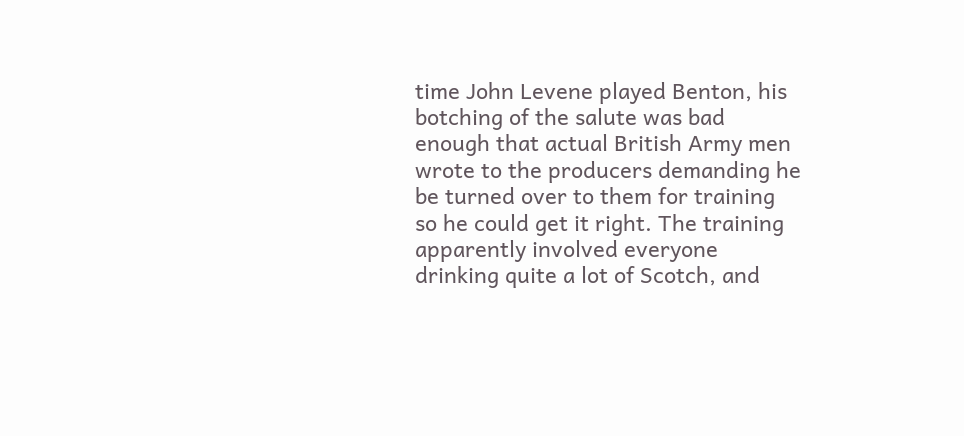time John Levene played Benton, his botching of the salute was bad enough that actual British Army men wrote to the producers demanding he be turned over to them for training so he could get it right. The training apparently involved everyone drinking quite a lot of Scotch, and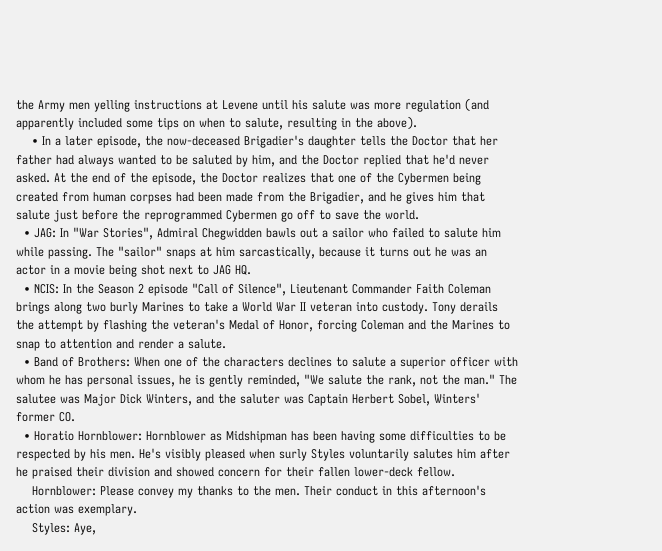the Army men yelling instructions at Levene until his salute was more regulation (and apparently included some tips on when to salute, resulting in the above).
    • In a later episode, the now-deceased Brigadier's daughter tells the Doctor that her father had always wanted to be saluted by him, and the Doctor replied that he'd never asked. At the end of the episode, the Doctor realizes that one of the Cybermen being created from human corpses had been made from the Brigadier, and he gives him that salute just before the reprogrammed Cybermen go off to save the world.
  • JAG: In "War Stories", Admiral Chegwidden bawls out a sailor who failed to salute him while passing. The "sailor" snaps at him sarcastically, because it turns out he was an actor in a movie being shot next to JAG HQ.
  • NCIS: In the Season 2 episode "Call of Silence", Lieutenant Commander Faith Coleman brings along two burly Marines to take a World War II veteran into custody. Tony derails the attempt by flashing the veteran's Medal of Honor, forcing Coleman and the Marines to snap to attention and render a salute.
  • Band of Brothers: When one of the characters declines to salute a superior officer with whom he has personal issues, he is gently reminded, "We salute the rank, not the man." The salutee was Major Dick Winters, and the saluter was Captain Herbert Sobel, Winters' former CO.
  • Horatio Hornblower: Hornblower as Midshipman has been having some difficulties to be respected by his men. He's visibly pleased when surly Styles voluntarily salutes him after he praised their division and showed concern for their fallen lower-deck fellow.
    Hornblower: Please convey my thanks to the men. Their conduct in this afternoon's action was exemplary.
    Styles: Aye,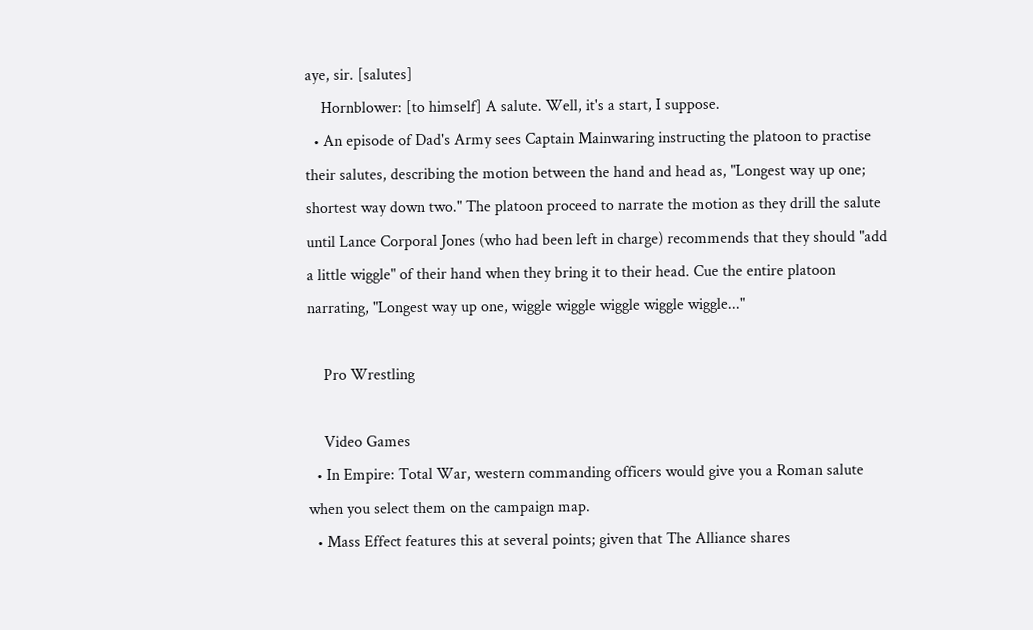aye, sir. [salutes]
    Hornblower: [to himself] A salute. Well, it's a start, I suppose.
  • An episode of Dad's Army sees Captain Mainwaring instructing the platoon to practise their salutes, describing the motion between the hand and head as, "Longest way up one; shortest way down two." The platoon proceed to narrate the motion as they drill the salute until Lance Corporal Jones (who had been left in charge) recommends that they should "add a little wiggle" of their hand when they bring it to their head. Cue the entire platoon narrating, "Longest way up one, wiggle wiggle wiggle wiggle wiggle..."

    Pro Wrestling

    Video Games
  • In Empire: Total War, western commanding officers would give you a Roman salute when you select them on the campaign map.
  • Mass Effect features this at several points; given that The Alliance shares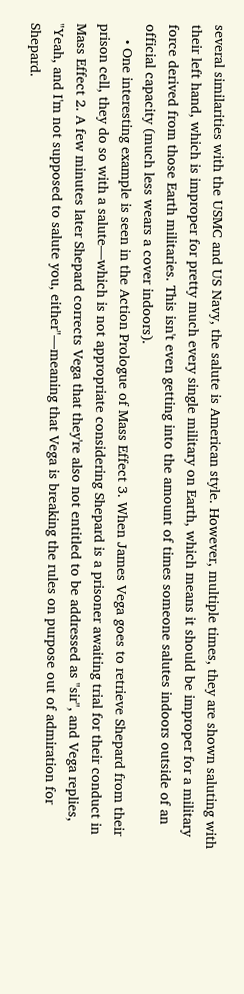several similarities with the USMC and US Navy, the salute is American style. However, multiple times, they are shown saluting with their left hand, which is improper for pretty much every single military on Earth, which means it should be improper for a military force derived from those Earth militaries. This isn't even getting into the amount of times someone salutes indoors outside of an official capacity (much less wears a cover indoors).
    • One interesting example is seen in the Action Prologue of Mass Effect 3. When James Vega goes to retrieve Shepard from their prison cell, they do so with a salute—which is not appropriate considering Shepard is a prisoner awaiting trial for their conduct in Mass Effect 2. A few minutes later Shepard corrects Vega that they're also not entitled to be addressed as "sir", and Vega replies, "Yeah, and I'm not supposed to salute you, either"—meaning that Vega is breaking the rules on purpose out of admiration for Shepard.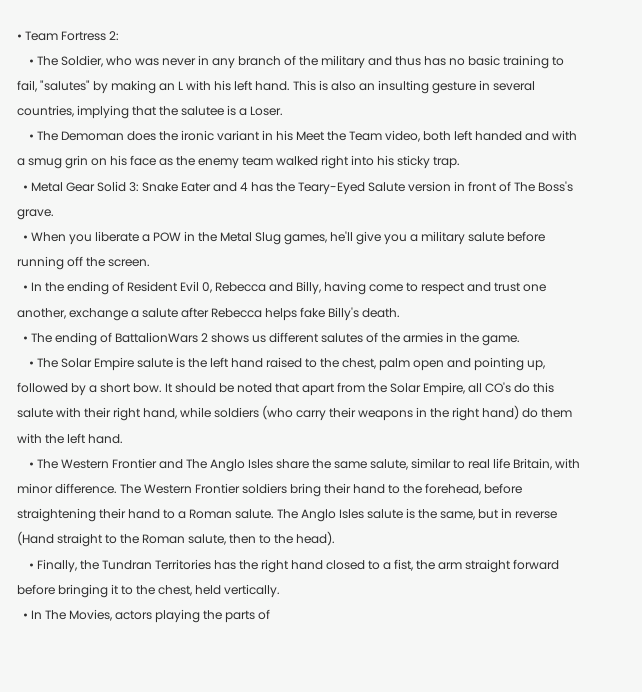• Team Fortress 2:
    • The Soldier, who was never in any branch of the military and thus has no basic training to fail, "salutes" by making an L with his left hand. This is also an insulting gesture in several countries, implying that the salutee is a Loser.
    • The Demoman does the ironic variant in his Meet the Team video, both left handed and with a smug grin on his face as the enemy team walked right into his sticky trap.
  • Metal Gear Solid 3: Snake Eater and 4 has the Teary-Eyed Salute version in front of The Boss's grave.
  • When you liberate a POW in the Metal Slug games, he'll give you a military salute before running off the screen.
  • In the ending of Resident Evil 0, Rebecca and Billy, having come to respect and trust one another, exchange a salute after Rebecca helps fake Billy's death.
  • The ending of BattalionWars 2 shows us different salutes of the armies in the game.
    • The Solar Empire salute is the left hand raised to the chest, palm open and pointing up, followed by a short bow. It should be noted that apart from the Solar Empire, all CO's do this salute with their right hand, while soldiers (who carry their weapons in the right hand) do them with the left hand.
    • The Western Frontier and The Anglo Isles share the same salute, similar to real life Britain, with minor difference. The Western Frontier soldiers bring their hand to the forehead, before straightening their hand to a Roman salute. The Anglo Isles salute is the same, but in reverse (Hand straight to the Roman salute, then to the head).
    • Finally, the Tundran Territories has the right hand closed to a fist, the arm straight forward before bringing it to the chest, held vertically.
  • In The Movies, actors playing the parts of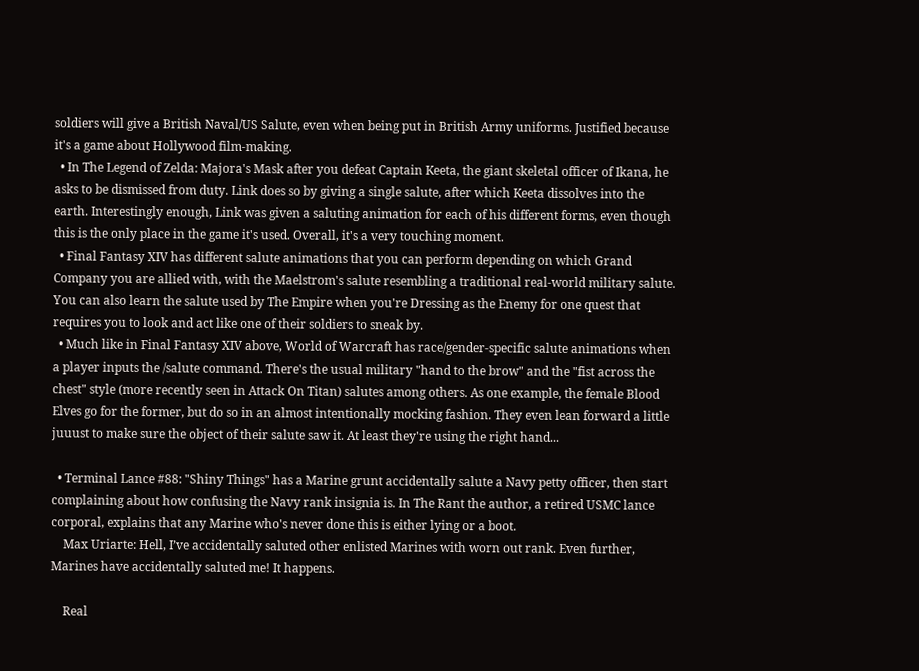soldiers will give a British Naval/US Salute, even when being put in British Army uniforms. Justified because it's a game about Hollywood film-making.
  • In The Legend of Zelda: Majora's Mask after you defeat Captain Keeta, the giant skeletal officer of Ikana, he asks to be dismissed from duty. Link does so by giving a single salute, after which Keeta dissolves into the earth. Interestingly enough, Link was given a saluting animation for each of his different forms, even though this is the only place in the game it's used. Overall, it's a very touching moment.
  • Final Fantasy XIV has different salute animations that you can perform depending on which Grand Company you are allied with, with the Maelstrom's salute resembling a traditional real-world military salute. You can also learn the salute used by The Empire when you're Dressing as the Enemy for one quest that requires you to look and act like one of their soldiers to sneak by.
  • Much like in Final Fantasy XIV above, World of Warcraft has race/gender-specific salute animations when a player inputs the /salute command. There's the usual military "hand to the brow" and the "fist across the chest" style (more recently seen in Attack On Titan) salutes among others. As one example, the female Blood Elves go for the former, but do so in an almost intentionally mocking fashion. They even lean forward a little juuust to make sure the object of their salute saw it. At least they're using the right hand...

  • Terminal Lance #88: "Shiny Things" has a Marine grunt accidentally salute a Navy petty officer, then start complaining about how confusing the Navy rank insignia is. In The Rant the author, a retired USMC lance corporal, explains that any Marine who's never done this is either lying or a boot.
    Max Uriarte: Hell, I’ve accidentally saluted other enlisted Marines with worn out rank. Even further, Marines have accidentally saluted me! It happens.

    Real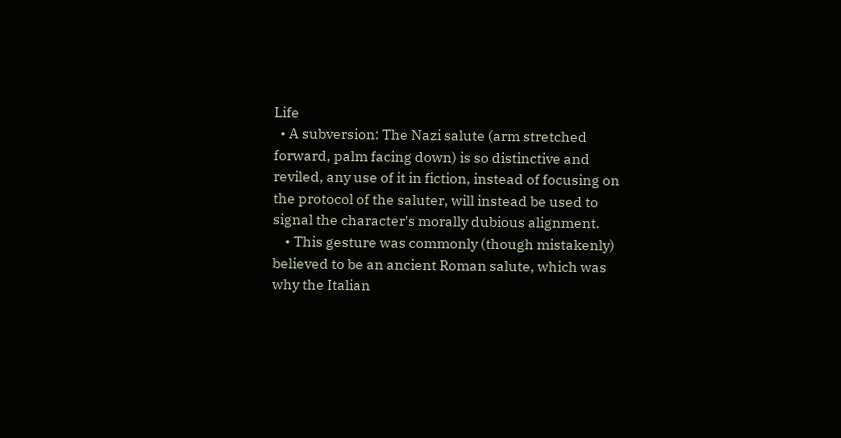Life
  • A subversion: The Nazi salute (arm stretched forward, palm facing down) is so distinctive and reviled, any use of it in fiction, instead of focusing on the protocol of the saluter, will instead be used to signal the character's morally dubious alignment.
    • This gesture was commonly (though mistakenly) believed to be an ancient Roman salute, which was why the Italian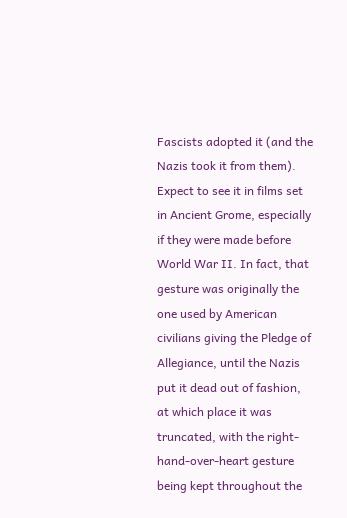Fascists adopted it (and the Nazis took it from them). Expect to see it in films set in Ancient Grome, especially if they were made before World War II. In fact, that gesture was originally the one used by American civilians giving the Pledge of Allegiance, until the Nazis put it dead out of fashion, at which place it was truncated, with the right-hand-over-heart gesture being kept throughout the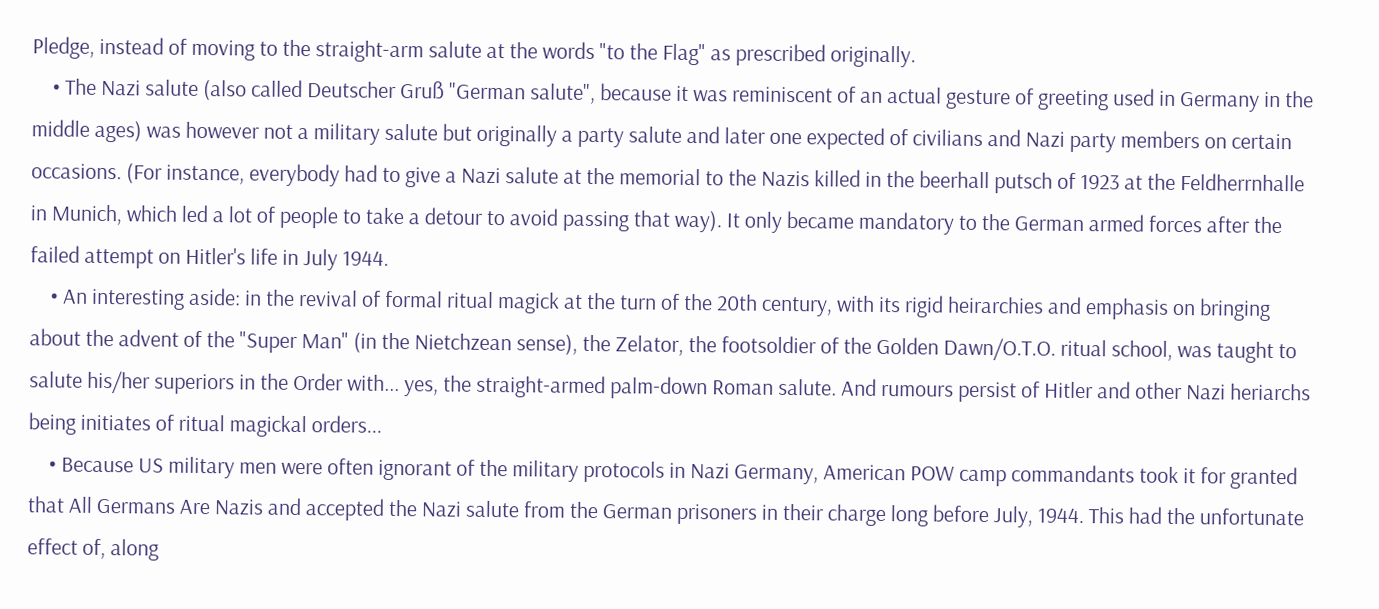Pledge, instead of moving to the straight-arm salute at the words "to the Flag" as prescribed originally.
    • The Nazi salute (also called Deutscher Gruß "German salute", because it was reminiscent of an actual gesture of greeting used in Germany in the middle ages) was however not a military salute but originally a party salute and later one expected of civilians and Nazi party members on certain occasions. (For instance, everybody had to give a Nazi salute at the memorial to the Nazis killed in the beerhall putsch of 1923 at the Feldherrnhalle in Munich, which led a lot of people to take a detour to avoid passing that way). It only became mandatory to the German armed forces after the failed attempt on Hitler's life in July 1944.
    • An interesting aside: in the revival of formal ritual magick at the turn of the 20th century, with its rigid heirarchies and emphasis on bringing about the advent of the "Super Man" (in the Nietchzean sense), the Zelator, the footsoldier of the Golden Dawn/O.T.O. ritual school, was taught to salute his/her superiors in the Order with... yes, the straight-armed palm-down Roman salute. And rumours persist of Hitler and other Nazi heriarchs being initiates of ritual magickal orders...
    • Because US military men were often ignorant of the military protocols in Nazi Germany, American POW camp commandants took it for granted that All Germans Are Nazis and accepted the Nazi salute from the German prisoners in their charge long before July, 1944. This had the unfortunate effect of, along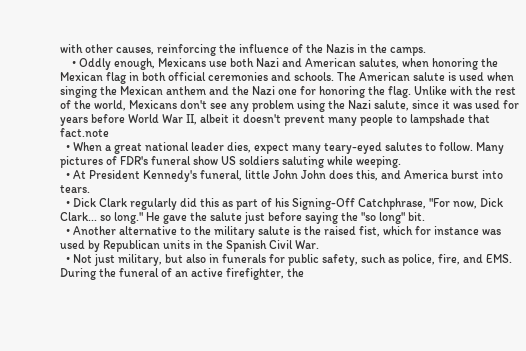with other causes, reinforcing the influence of the Nazis in the camps.
    • Oddly enough, Mexicans use both Nazi and American salutes, when honoring the Mexican flag in both official ceremonies and schools. The American salute is used when singing the Mexican anthem and the Nazi one for honoring the flag. Unlike with the rest of the world, Mexicans don't see any problem using the Nazi salute, since it was used for years before World War II, albeit it doesn't prevent many people to lampshade that fact.note
  • When a great national leader dies, expect many teary-eyed salutes to follow. Many pictures of FDR's funeral show US soldiers saluting while weeping.
  • At President Kennedy's funeral, little John John does this, and America burst into tears.
  • Dick Clark regularly did this as part of his Signing-Off Catchphrase, "For now, Dick Clark... so long." He gave the salute just before saying the "so long" bit.
  • Another alternative to the military salute is the raised fist, which for instance was used by Republican units in the Spanish Civil War.
  • Not just military, but also in funerals for public safety, such as police, fire, and EMS. During the funeral of an active firefighter, the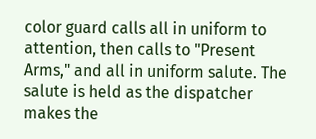color guard calls all in uniform to attention, then calls to "Present Arms," and all in uniform salute. The salute is held as the dispatcher makes the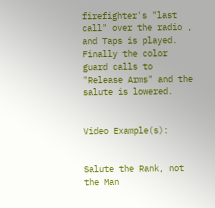firefighter's "last call" over the radio , and Taps is played. Finally the color guard calls to "Release Arms" and the salute is lowered.


Video Example(s):


Salute the Rank, not the Man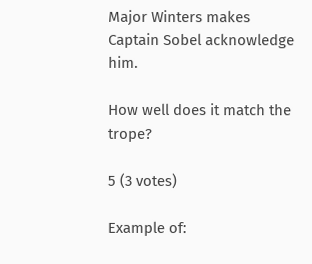Major Winters makes Captain Sobel acknowledge him.

How well does it match the trope?

5 (3 votes)

Example of: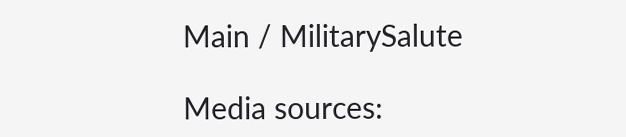Main / MilitarySalute

Media sources: